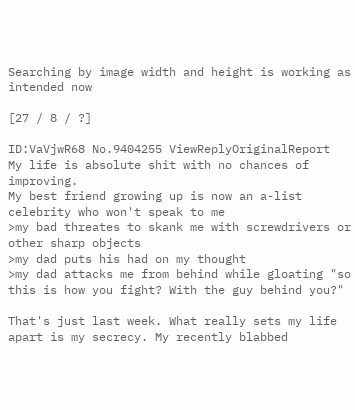Searching by image width and height is working as intended now

[27 / 8 / ?]

ID:VaVjwR68 No.9404255 ViewReplyOriginalReport
My life is absolute shit with no chances of improving.
My best friend growing up is now an a-list celebrity who won't speak to me
>my bad threates to skank me with screwdrivers or other sharp objects
>my dad puts his had on my thought
>my dad attacks me from behind while gloating "so this is how you fight? With the guy behind you?"

That's just last week. What really sets my life apart is my secrecy. My recently blabbed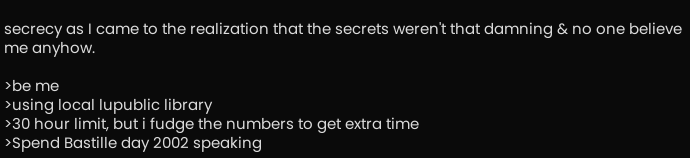secrecy as I came to the realization that the secrets weren't that damning & no one believe me anyhow.

>be me
>using local lupublic library
>30 hour limit, but i fudge the numbers to get extra time
>Spend Bastille day 2002 speaking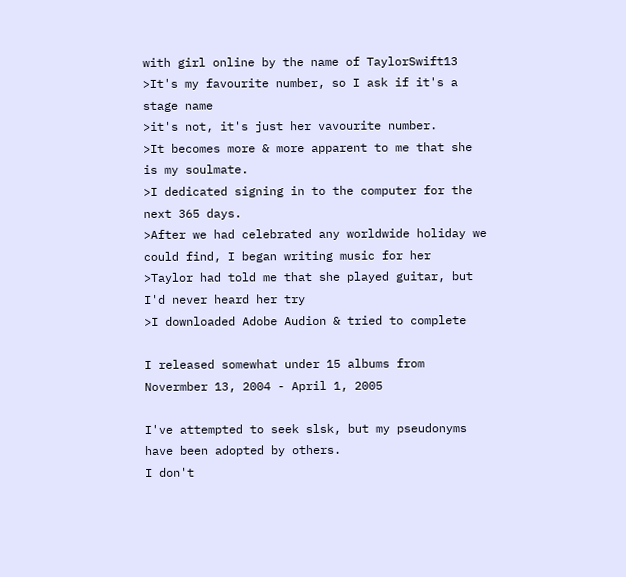with girl online by the name of TaylorSwift13
>It's my favourite number, so I ask if it's a stage name
>it's not, it's just her vavourite number.
>It becomes more & more apparent to me that she is my soulmate.
>I dedicated signing in to the computer for the next 365 days.
>After we had celebrated any worldwide holiday we could find, I began writing music for her
>Taylor had told me that she played guitar, but I'd never heard her try
>I downloaded Adobe Audion & tried to complete

I released somewhat under 15 albums from Novermber 13, 2004 - April 1, 2005

I've attempted to seek slsk, but my pseudonyms have been adopted by others.
I don't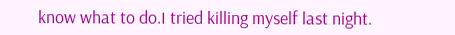know what to do.I tried killing myself last night.